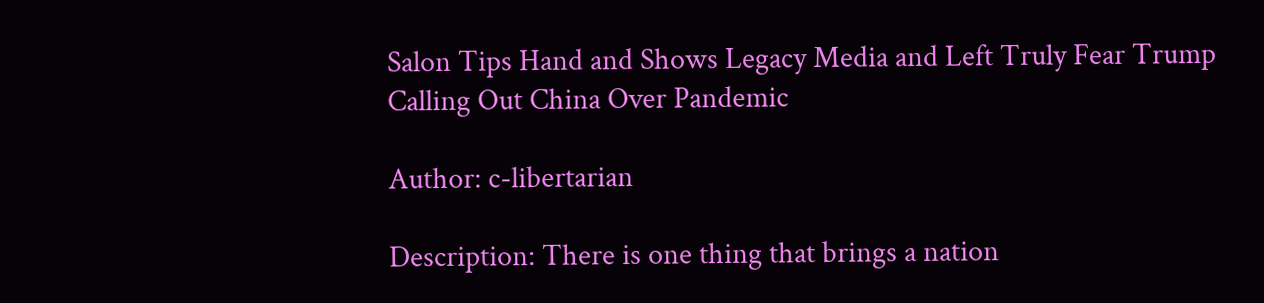Salon Tips Hand and Shows Legacy Media and Left Truly Fear Trump Calling Out China Over Pandemic

Author: c-libertarian

Description: There is one thing that brings a nation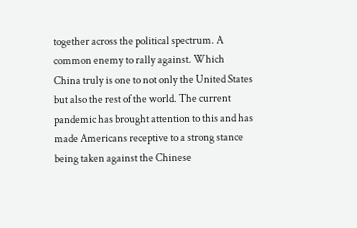together across the political spectrum. A common enemy to rally against. Which China truly is one to not only the United States but also the rest of the world. The current pandemic has brought attention to this and has made Americans receptive to a strong stance being taken against the Chinese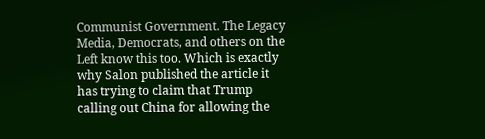Communist Government. The Legacy Media, Democrats, and others on the Left know this too. Which is exactly why Salon published the article it has trying to claim that Trump calling out China for allowing the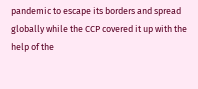pandemic to escape its borders and spread globally while the CCP covered it up with the help of the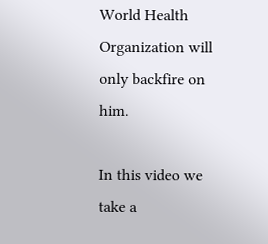World Health Organization will only backfire on him.

In this video we take a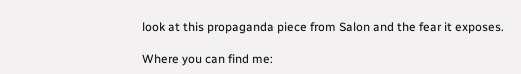look at this propaganda piece from Salon and the fear it exposes.

Where you can find me: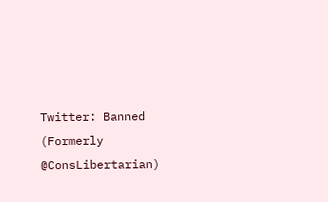Twitter: Banned (Formerly @ConsLibertarian)